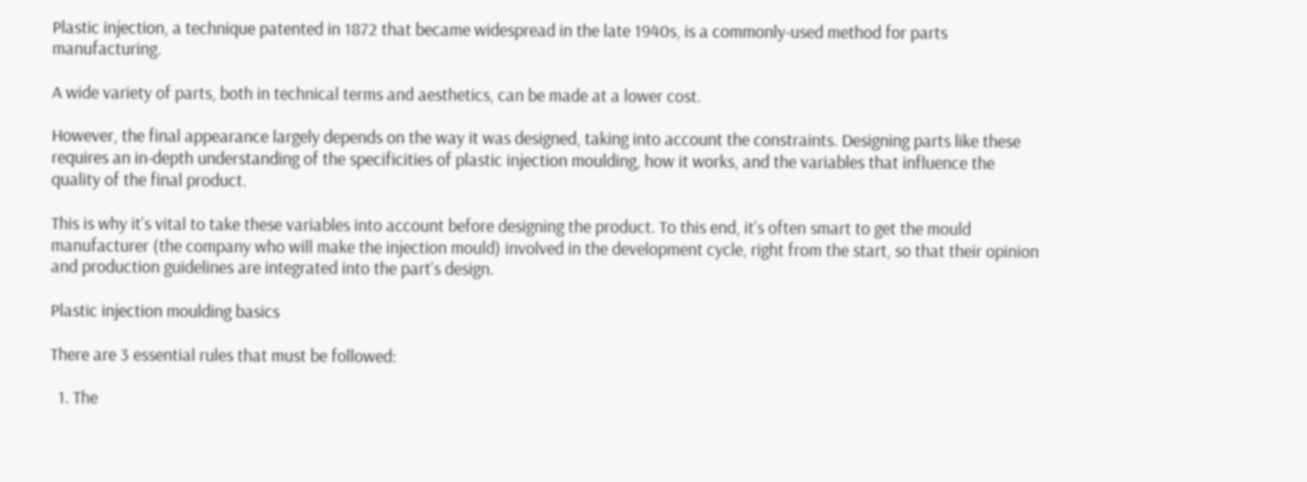Plastic injection, a technique patented in 1872 that became widespread in the late 1940s, is a commonly-used method for parts manufacturing.

A wide variety of parts, both in technical terms and aesthetics, can be made at a lower cost.

However, the final appearance largely depends on the way it was designed, taking into account the constraints. Designing parts like these requires an in-depth understanding of the specificities of plastic injection moulding, how it works, and the variables that influence the quality of the final product.

This is why it’s vital to take these variables into account before designing the product. To this end, it’s often smart to get the mould manufacturer (the company who will make the injection mould) involved in the development cycle, right from the start, so that their opinion and production guidelines are integrated into the part’s design.

Plastic injection moulding basics

There are 3 essential rules that must be followed:

  1. The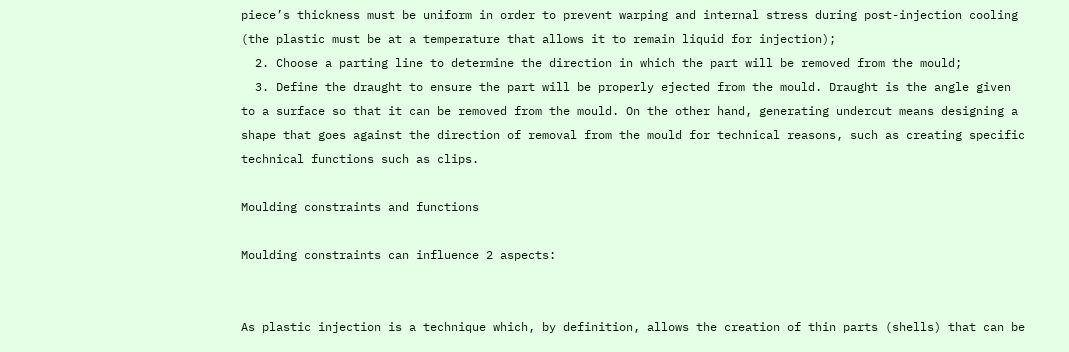piece’s thickness must be uniform in order to prevent warping and internal stress during post-injection cooling (the plastic must be at a temperature that allows it to remain liquid for injection);
  2. Choose a parting line to determine the direction in which the part will be removed from the mould;
  3. Define the draught to ensure the part will be properly ejected from the mould. Draught is the angle given to a surface so that it can be removed from the mould. On the other hand, generating undercut means designing a shape that goes against the direction of removal from the mould for technical reasons, such as creating specific technical functions such as clips.

Moulding constraints and functions

Moulding constraints can influence 2 aspects:


As plastic injection is a technique which, by definition, allows the creation of thin parts (shells) that can be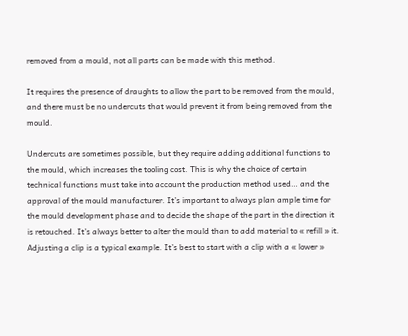removed from a mould, not all parts can be made with this method.

It requires the presence of draughts to allow the part to be removed from the mould, and there must be no undercuts that would prevent it from being removed from the mould.

Undercuts are sometimes possible, but they require adding additional functions to the mould, which increases the tooling cost. This is why the choice of certain technical functions must take into account the production method used… and the approval of the mould manufacturer. It’s important to always plan ample time for the mould development phase and to decide the shape of the part in the direction it is retouched. It’s always better to alter the mould than to add material to « refill » it. Adjusting a clip is a typical example. It’s best to start with a clip with a « lower »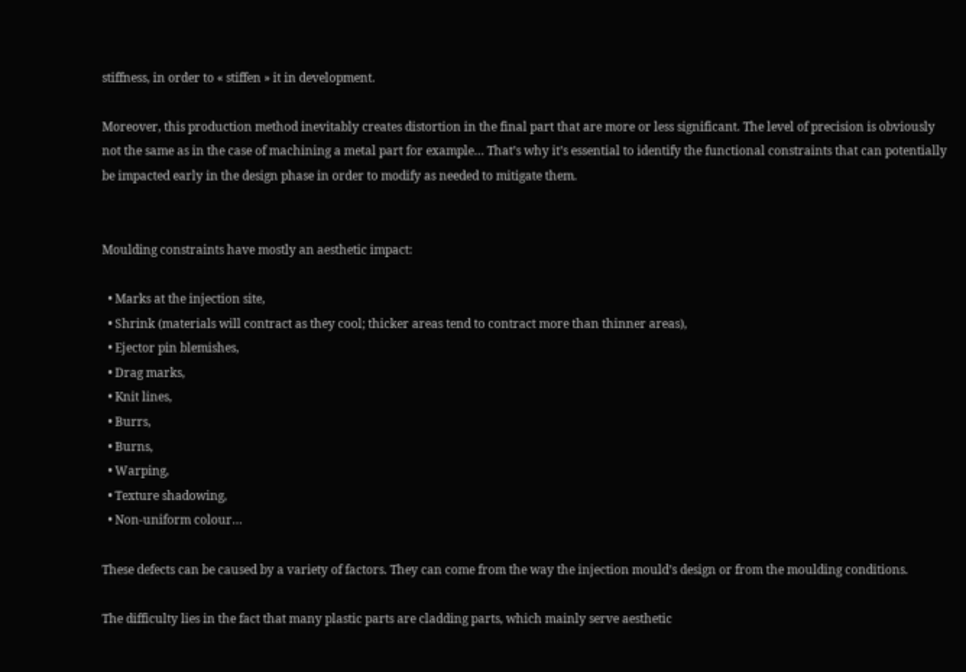stiffness, in order to « stiffen » it in development.

Moreover, this production method inevitably creates distortion in the final part that are more or less significant. The level of precision is obviously not the same as in the case of machining a metal part for example… That’s why it’s essential to identify the functional constraints that can potentially be impacted early in the design phase in order to modify as needed to mitigate them.


Moulding constraints have mostly an aesthetic impact:

  • Marks at the injection site,
  • Shrink (materials will contract as they cool; thicker areas tend to contract more than thinner areas),
  • Ejector pin blemishes,
  • Drag marks,
  • Knit lines,
  • Burrs,
  • Burns,
  • Warping,
  • Texture shadowing,
  • Non-uniform colour…

These defects can be caused by a variety of factors. They can come from the way the injection mould’s design or from the moulding conditions.

The difficulty lies in the fact that many plastic parts are cladding parts, which mainly serve aesthetic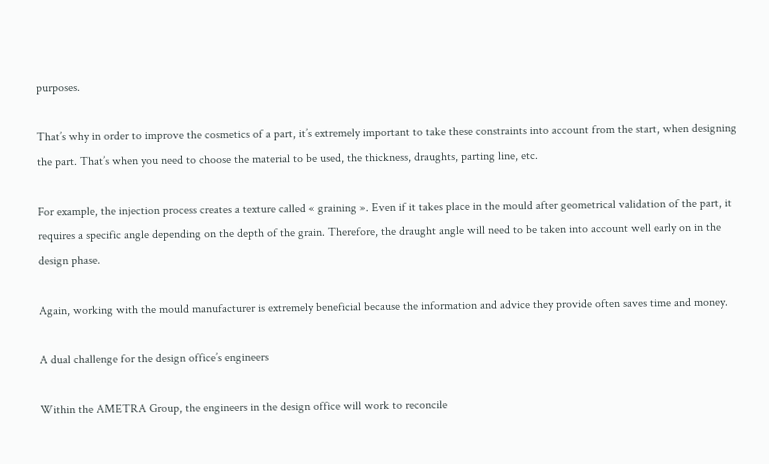purposes.

That’s why in order to improve the cosmetics of a part, it’s extremely important to take these constraints into account from the start, when designing the part. That’s when you need to choose the material to be used, the thickness, draughts, parting line, etc.

For example, the injection process creates a texture called « graining ». Even if it takes place in the mould after geometrical validation of the part, it requires a specific angle depending on the depth of the grain. Therefore, the draught angle will need to be taken into account well early on in the design phase.

Again, working with the mould manufacturer is extremely beneficial because the information and advice they provide often saves time and money.

A dual challenge for the design office’s engineers

Within the AMETRA Group, the engineers in the design office will work to reconcile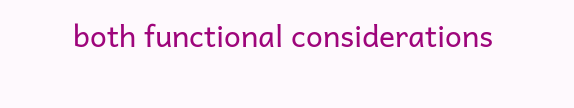both functional considerations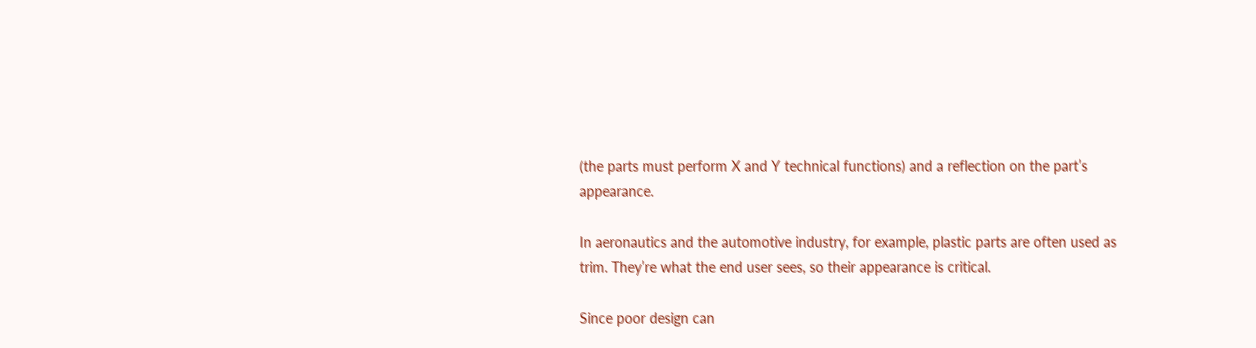(the parts must perform X and Y technical functions) and a reflection on the part’s appearance.

In aeronautics and the automotive industry, for example, plastic parts are often used as trim. They’re what the end user sees, so their appearance is critical.

Since poor design can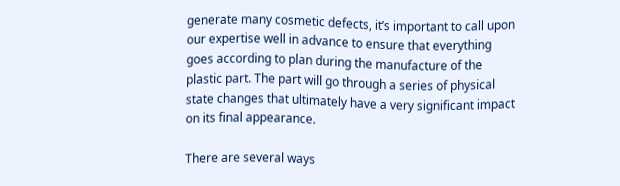generate many cosmetic defects, it’s important to call upon our expertise well in advance to ensure that everything goes according to plan during the manufacture of the plastic part. The part will go through a series of physical state changes that ultimately have a very significant impact on its final appearance.

There are several ways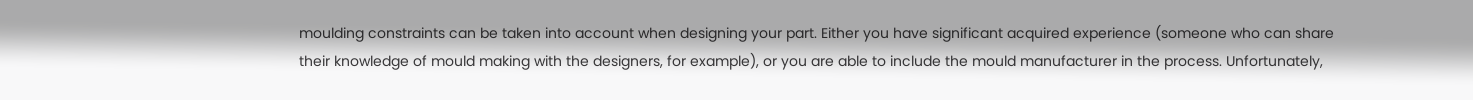moulding constraints can be taken into account when designing your part. Either you have significant acquired experience (someone who can share their knowledge of mould making with the designers, for example), or you are able to include the mould manufacturer in the process. Unfortunately,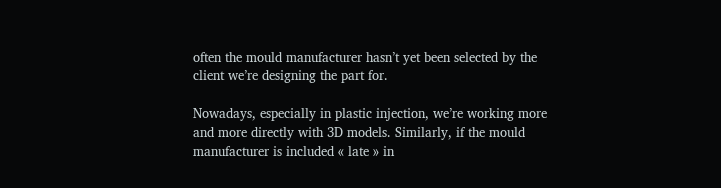often the mould manufacturer hasn’t yet been selected by the client we’re designing the part for.

Nowadays, especially in plastic injection, we’re working more and more directly with 3D models. Similarly, if the mould manufacturer is included « late » in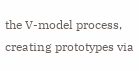the V-model process, creating prototypes via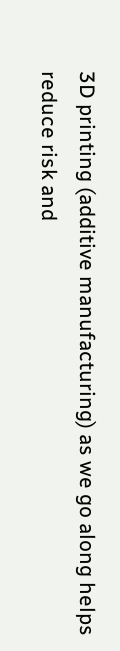3D printing (additive manufacturing) as we go along helps reduce risk and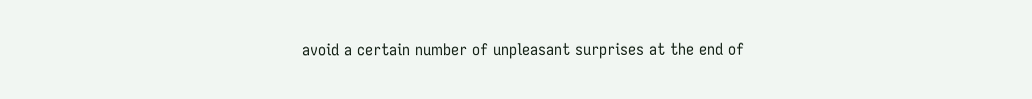avoid a certain number of unpleasant surprises at the end of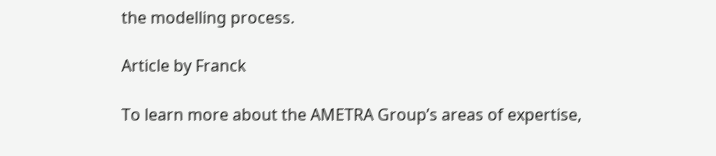the modelling process.

Article by Franck

To learn more about the AMETRA Group’s areas of expertise,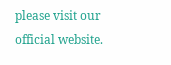please visit our official website.